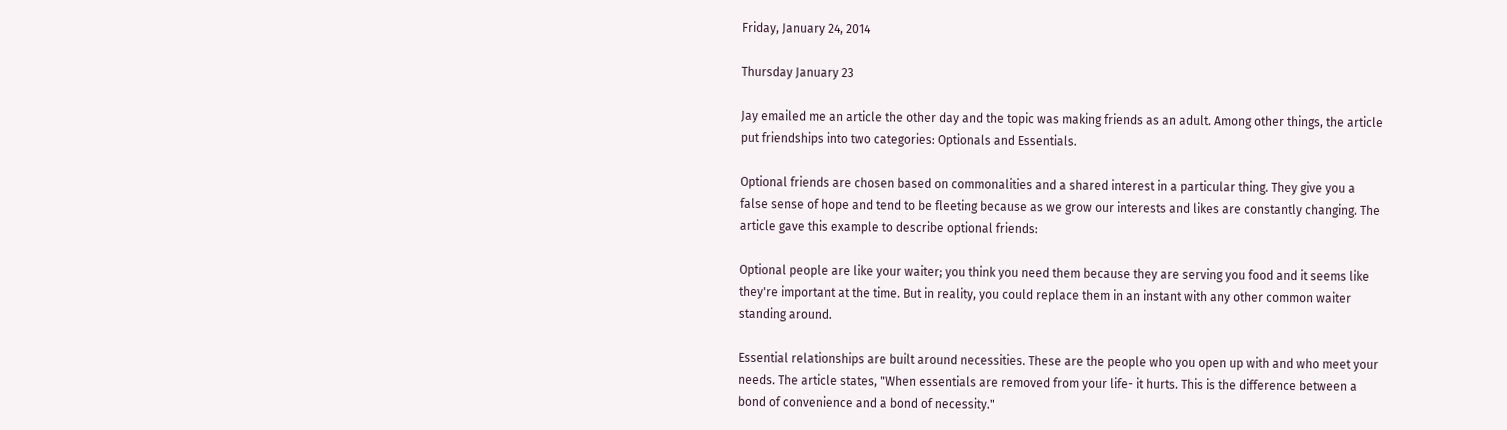Friday, January 24, 2014

Thursday January 23

Jay emailed me an article the other day and the topic was making friends as an adult. Among other things, the article put friendships into two categories: Optionals and Essentials.

Optional friends are chosen based on commonalities and a shared interest in a particular thing. They give you a false sense of hope and tend to be fleeting because as we grow our interests and likes are constantly changing. The article gave this example to describe optional friends:

Optional people are like your waiter; you think you need them because they are serving you food and it seems like they're important at the time. But in reality, you could replace them in an instant with any other common waiter standing around.

Essential relationships are built around necessities. These are the people who you open up with and who meet your needs. The article states, "When essentials are removed from your life- it hurts. This is the difference between a bond of convenience and a bond of necessity."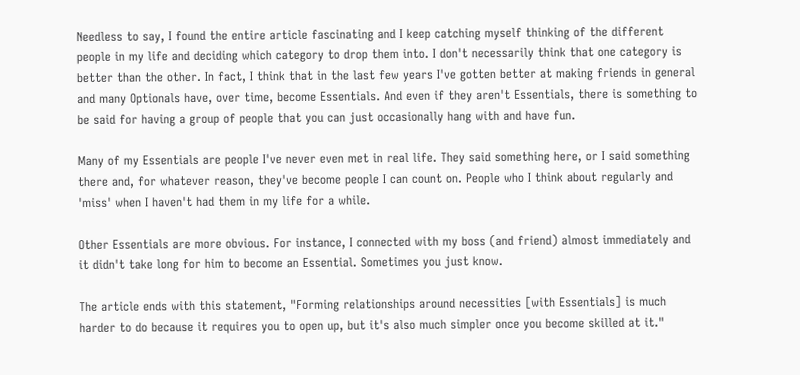Needless to say, I found the entire article fascinating and I keep catching myself thinking of the different people in my life and deciding which category to drop them into. I don't necessarily think that one category is better than the other. In fact, I think that in the last few years I've gotten better at making friends in general and many Optionals have, over time, become Essentials. And even if they aren't Essentials, there is something to be said for having a group of people that you can just occasionally hang with and have fun.

Many of my Essentials are people I've never even met in real life. They said something here, or I said something there and, for whatever reason, they've become people I can count on. People who I think about regularly and 'miss' when I haven't had them in my life for a while.

Other Essentials are more obvious. For instance, I connected with my boss (and friend) almost immediately and it didn't take long for him to become an Essential. Sometimes you just know.

The article ends with this statement, "Forming relationships around necessities [with Essentials] is much harder to do because it requires you to open up, but it's also much simpler once you become skilled at it."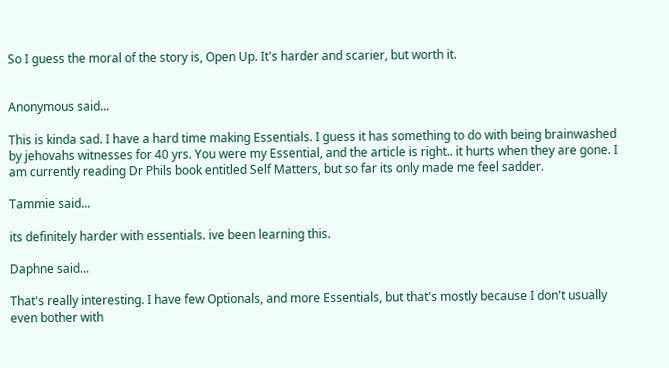So I guess the moral of the story is, Open Up. It's harder and scarier, but worth it.


Anonymous said...

This is kinda sad. I have a hard time making Essentials. I guess it has something to do with being brainwashed by jehovahs witnesses for 40 yrs. You were my Essential, and the article is right.. it hurts when they are gone. I am currently reading Dr Phils book entitled Self Matters, but so far its only made me feel sadder.

Tammie said...

its definitely harder with essentials. ive been learning this.

Daphne said...

That's really interesting. I have few Optionals, and more Essentials, but that's mostly because I don't usually even bother with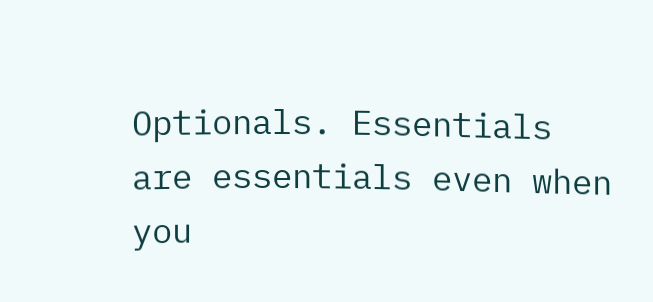Optionals. Essentials are essentials even when you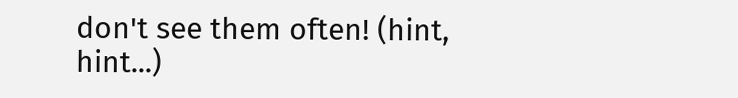don't see them often! (hint, hint...)